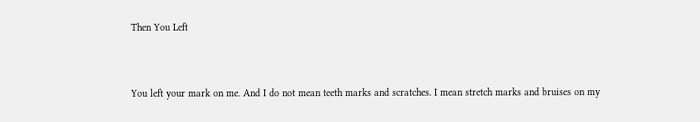Then You Left


You left your mark on me. And I do not mean teeth marks and scratches. I mean stretch marks and bruises on my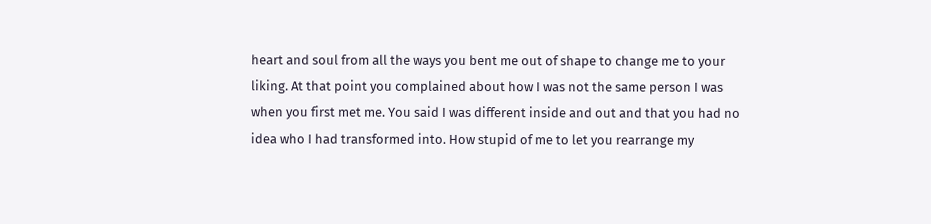heart and soul from all the ways you bent me out of shape to change me to your liking. At that point you complained about how I was not the same person I was when you first met me. You said I was different inside and out and that you had no idea who I had transformed into. How stupid of me to let you rearrange my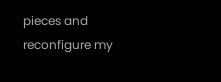pieces and reconfigure my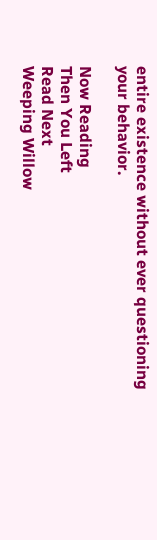entire existence without ever questioning your behavior.

Now Reading
Then You Left
Read Next
Weeping Willow